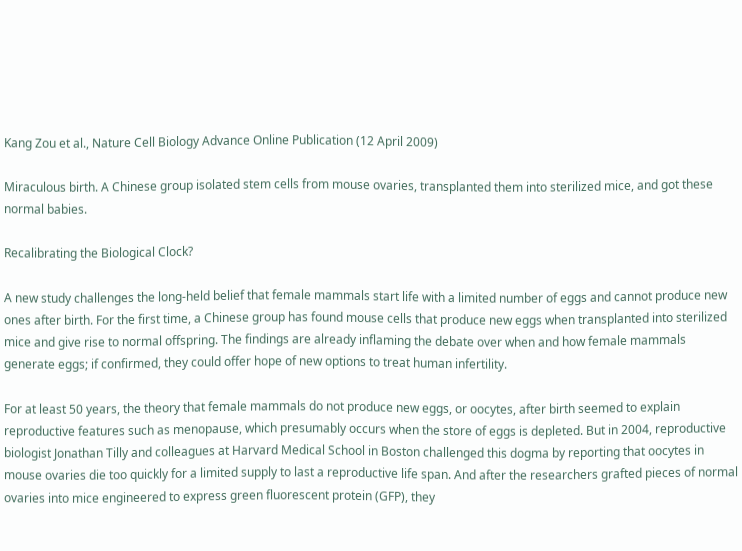Kang Zou et al., Nature Cell Biology Advance Online Publication (12 April 2009)

Miraculous birth. A Chinese group isolated stem cells from mouse ovaries, transplanted them into sterilized mice, and got these normal babies.

Recalibrating the Biological Clock?

A new study challenges the long-held belief that female mammals start life with a limited number of eggs and cannot produce new ones after birth. For the first time, a Chinese group has found mouse cells that produce new eggs when transplanted into sterilized mice and give rise to normal offspring. The findings are already inflaming the debate over when and how female mammals generate eggs; if confirmed, they could offer hope of new options to treat human infertility.

For at least 50 years, the theory that female mammals do not produce new eggs, or oocytes, after birth seemed to explain reproductive features such as menopause, which presumably occurs when the store of eggs is depleted. But in 2004, reproductive biologist Jonathan Tilly and colleagues at Harvard Medical School in Boston challenged this dogma by reporting that oocytes in mouse ovaries die too quickly for a limited supply to last a reproductive life span. And after the researchers grafted pieces of normal ovaries into mice engineered to express green fluorescent protein (GFP), they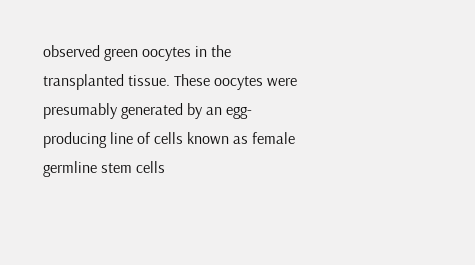observed green oocytes in the transplanted tissue. These oocytes were presumably generated by an egg-producing line of cells known as female germline stem cells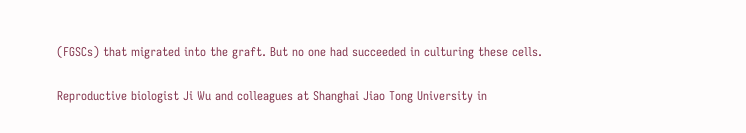(FGSCs) that migrated into the graft. But no one had succeeded in culturing these cells.

Reproductive biologist Ji Wu and colleagues at Shanghai Jiao Tong University in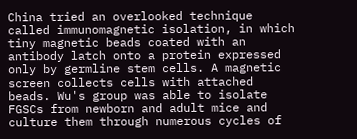China tried an overlooked technique called immunomagnetic isolation, in which tiny magnetic beads coated with an antibody latch onto a protein expressed only by germline stem cells. A magnetic screen collects cells with attached beads. Wu's group was able to isolate FGSCs from newborn and adult mice and culture them through numerous cycles of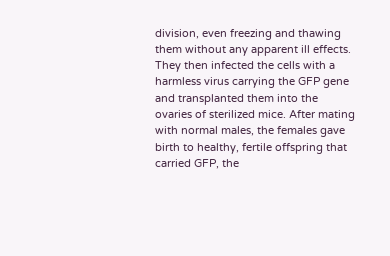division, even freezing and thawing them without any apparent ill effects. They then infected the cells with a harmless virus carrying the GFP gene and transplanted them into the ovaries of sterilized mice. After mating with normal males, the females gave birth to healthy, fertile offspring that carried GFP, the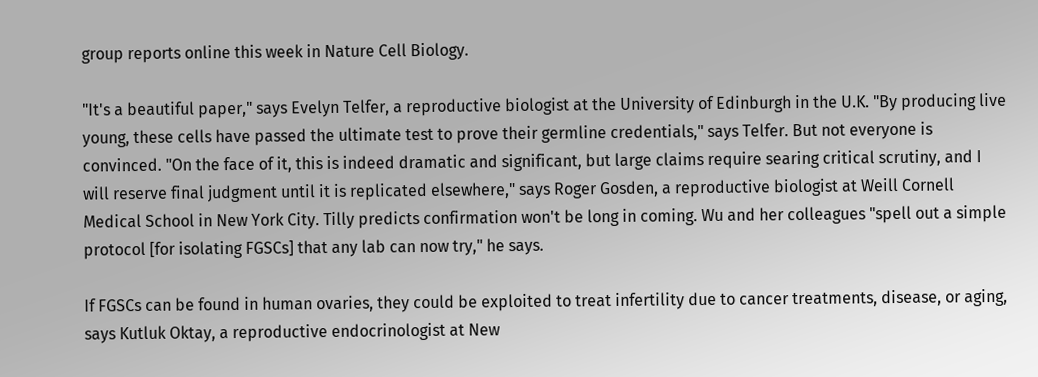group reports online this week in Nature Cell Biology.

"It's a beautiful paper," says Evelyn Telfer, a reproductive biologist at the University of Edinburgh in the U.K. "By producing live young, these cells have passed the ultimate test to prove their germline credentials," says Telfer. But not everyone is convinced. "On the face of it, this is indeed dramatic and significant, but large claims require searing critical scrutiny, and I will reserve final judgment until it is replicated elsewhere," says Roger Gosden, a reproductive biologist at Weill Cornell Medical School in New York City. Tilly predicts confirmation won't be long in coming. Wu and her colleagues "spell out a simple protocol [for isolating FGSCs] that any lab can now try," he says.

If FGSCs can be found in human ovaries, they could be exploited to treat infertility due to cancer treatments, disease, or aging, says Kutluk Oktay, a reproductive endocrinologist at New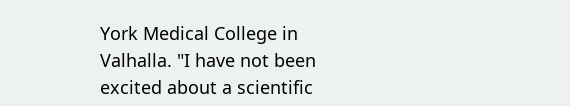York Medical College in Valhalla. "I have not been excited about a scientific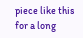piece like this for a long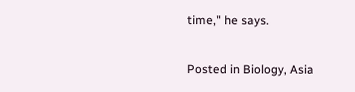time," he says.

Posted in Biology, Asia